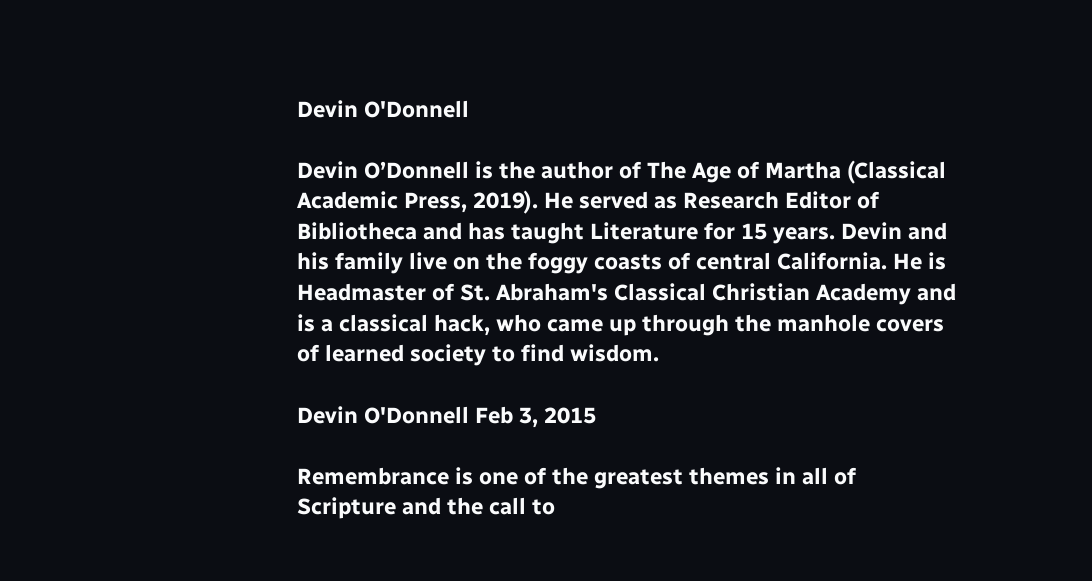Devin O'Donnell

Devin O’Donnell is the author of The Age of Martha (Classical Academic Press, 2019). He served as Research Editor of Bibliotheca and has taught Literature for 15 years. Devin and his family live on the foggy coasts of central California. He is Headmaster of St. Abraham's Classical Christian Academy and is a classical hack, who came up through the manhole covers of learned society to find wisdom.

Devin O'Donnell Feb 3, 2015

Remembrance is one of the greatest themes in all of Scripture and the call to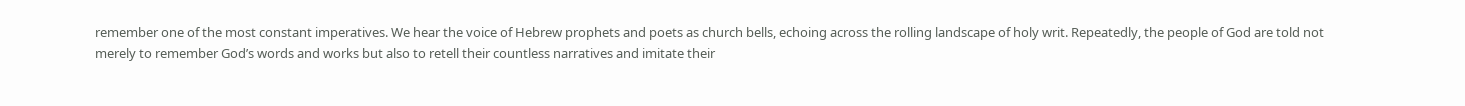remember one of the most constant imperatives. We hear the voice of Hebrew prophets and poets as church bells, echoing across the rolling landscape of holy writ. Repeatedly, the people of God are told not merely to remember God’s words and works but also to retell their countless narratives and imitate their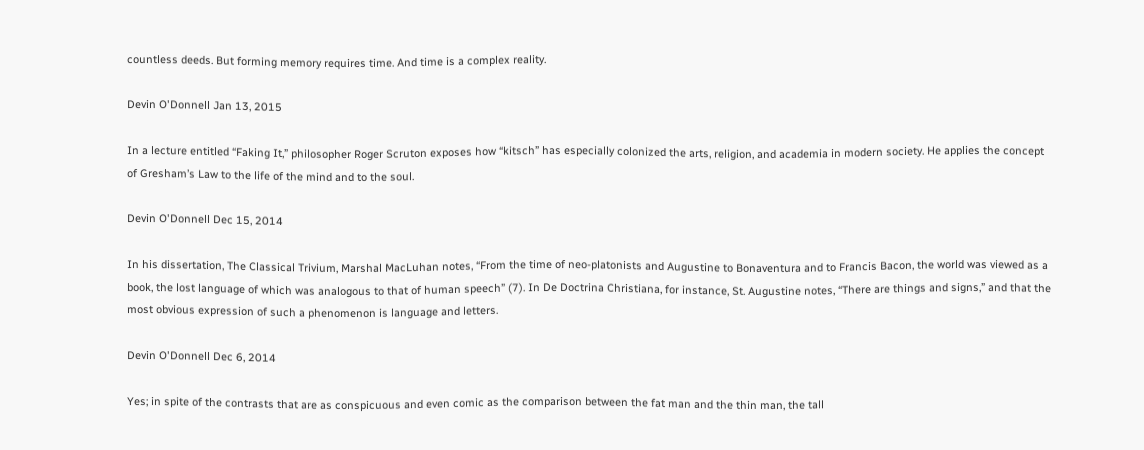countless deeds. But forming memory requires time. And time is a complex reality.

Devin O'Donnell Jan 13, 2015

In a lecture entitled “Faking It,” philosopher Roger Scruton exposes how “kitsch” has especially colonized the arts, religion, and academia in modern society. He applies the concept of Gresham’s Law to the life of the mind and to the soul.

Devin O'Donnell Dec 15, 2014

In his dissertation, The Classical Trivium, Marshal MacLuhan notes, “From the time of neo-platonists and Augustine to Bonaventura and to Francis Bacon, the world was viewed as a book, the lost language of which was analogous to that of human speech” (7). In De Doctrina Christiana, for instance, St. Augustine notes, “There are things and signs,” and that the most obvious expression of such a phenomenon is language and letters.

Devin O'Donnell Dec 6, 2014

Yes; in spite of the contrasts that are as conspicuous and even comic as the comparison between the fat man and the thin man, the tall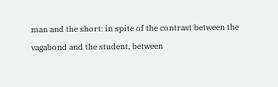man and the short: in spite of the contrast between the vagabond and the student, between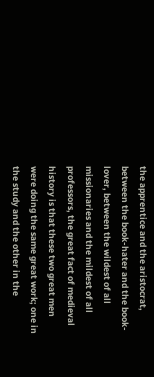the apprentice and the aristocrat, between the book-hater and the book-lover, between the wildest of all missionaries and the mildest of all professors, the great fact of medieval history is that these two great men were doing the same great work; one in the study and the other in the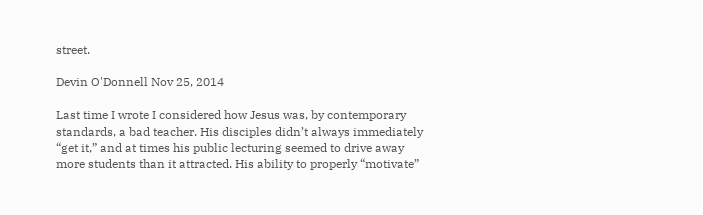street.

Devin O'Donnell Nov 25, 2014

Last time I wrote I considered how Jesus was, by contemporary standards, a bad teacher. His disciples didn’t always immediately “get it,” and at times his public lecturing seemed to drive away more students than it attracted. His ability to properly “motivate”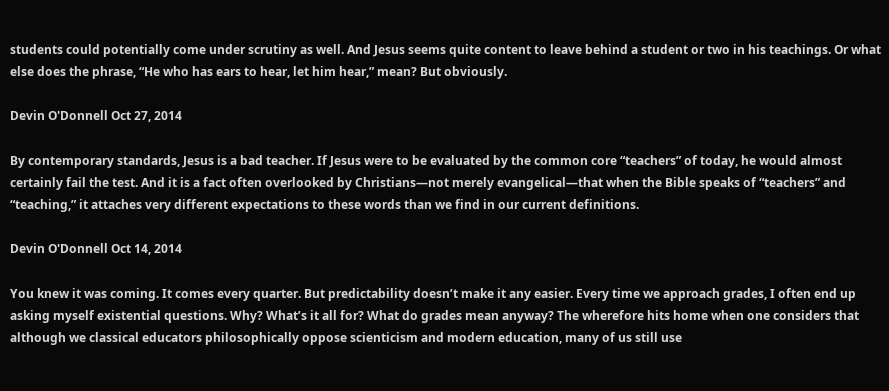students could potentially come under scrutiny as well. And Jesus seems quite content to leave behind a student or two in his teachings. Or what else does the phrase, “He who has ears to hear, let him hear,” mean? But obviously.

Devin O'Donnell Oct 27, 2014

By contemporary standards, Jesus is a bad teacher. If Jesus were to be evaluated by the common core “teachers” of today, he would almost certainly fail the test. And it is a fact often overlooked by Christians—not merely evangelical—that when the Bible speaks of “teachers” and “teaching,” it attaches very different expectations to these words than we find in our current definitions.

Devin O'Donnell Oct 14, 2014

You knew it was coming. It comes every quarter. But predictability doesn’t make it any easier. Every time we approach grades, I often end up asking myself existential questions. Why? What’s it all for? What do grades mean anyway? The wherefore hits home when one considers that although we classical educators philosophically oppose scienticism and modern education, many of us still use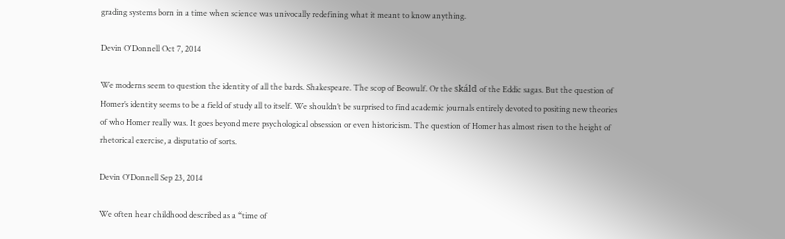grading systems born in a time when science was univocally redefining what it meant to know anything.

Devin O'Donnell Oct 7, 2014

We moderns seem to question the identity of all the bards. Shakespeare. The scop of Beowulf. Or the skáld of the Eddic sagas. But the question of Homer’s identity seems to be a field of study all to itself. We shouldn’t be surprised to find academic journals entirely devoted to positing new theories of who Homer really was. It goes beyond mere psychological obsession or even historicism. The question of Homer has almost risen to the height of rhetorical exercise, a disputatio of sorts.

Devin O'Donnell Sep 23, 2014

We often hear childhood described as a “time of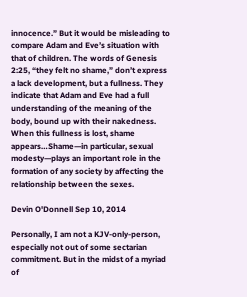innocence.” But it would be misleading to compare Adam and Eve’s situation with that of children. The words of Genesis 2:25, “they felt no shame,” don’t express a lack development, but a fullness. They indicate that Adam and Eve had a full understanding of the meaning of the body, bound up with their nakedness. When this fullness is lost, shame appears…Shame—in particular, sexual modesty—plays an important role in the formation of any society by affecting the relationship between the sexes.

Devin O'Donnell Sep 10, 2014

Personally, I am not a KJV-only-person, especially not out of some sectarian commitment. But in the midst of a myriad of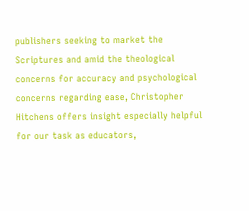publishers seeking to market the Scriptures and amid the theological concerns for accuracy and psychological concerns regarding ease, Christopher Hitchens offers insight especially helpful for our task as educators,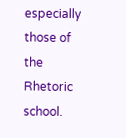especially those of the Rhetoric school.